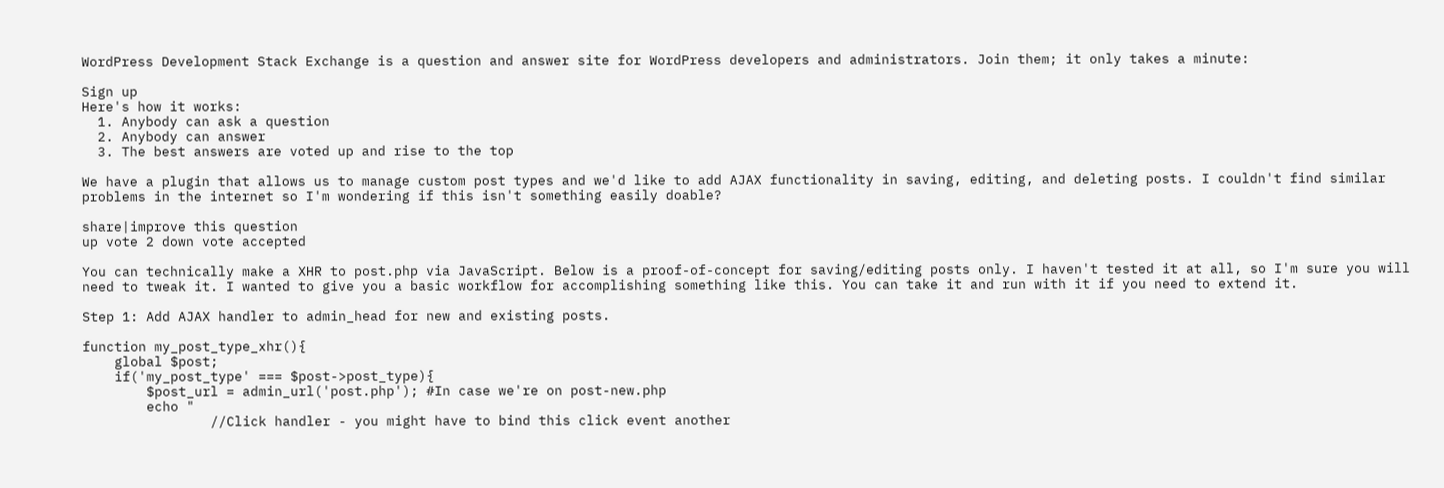WordPress Development Stack Exchange is a question and answer site for WordPress developers and administrators. Join them; it only takes a minute:

Sign up
Here's how it works:
  1. Anybody can ask a question
  2. Anybody can answer
  3. The best answers are voted up and rise to the top

We have a plugin that allows us to manage custom post types and we'd like to add AJAX functionality in saving, editing, and deleting posts. I couldn't find similar problems in the internet so I'm wondering if this isn't something easily doable?

share|improve this question
up vote 2 down vote accepted

You can technically make a XHR to post.php via JavaScript. Below is a proof-of-concept for saving/editing posts only. I haven't tested it at all, so I'm sure you will need to tweak it. I wanted to give you a basic workflow for accomplishing something like this. You can take it and run with it if you need to extend it.

Step 1: Add AJAX handler to admin_head for new and existing posts.

function my_post_type_xhr(){
    global $post;
    if('my_post_type' === $post->post_type){
        $post_url = admin_url('post.php'); #In case we're on post-new.php
        echo "
                //Click handler - you might have to bind this click event another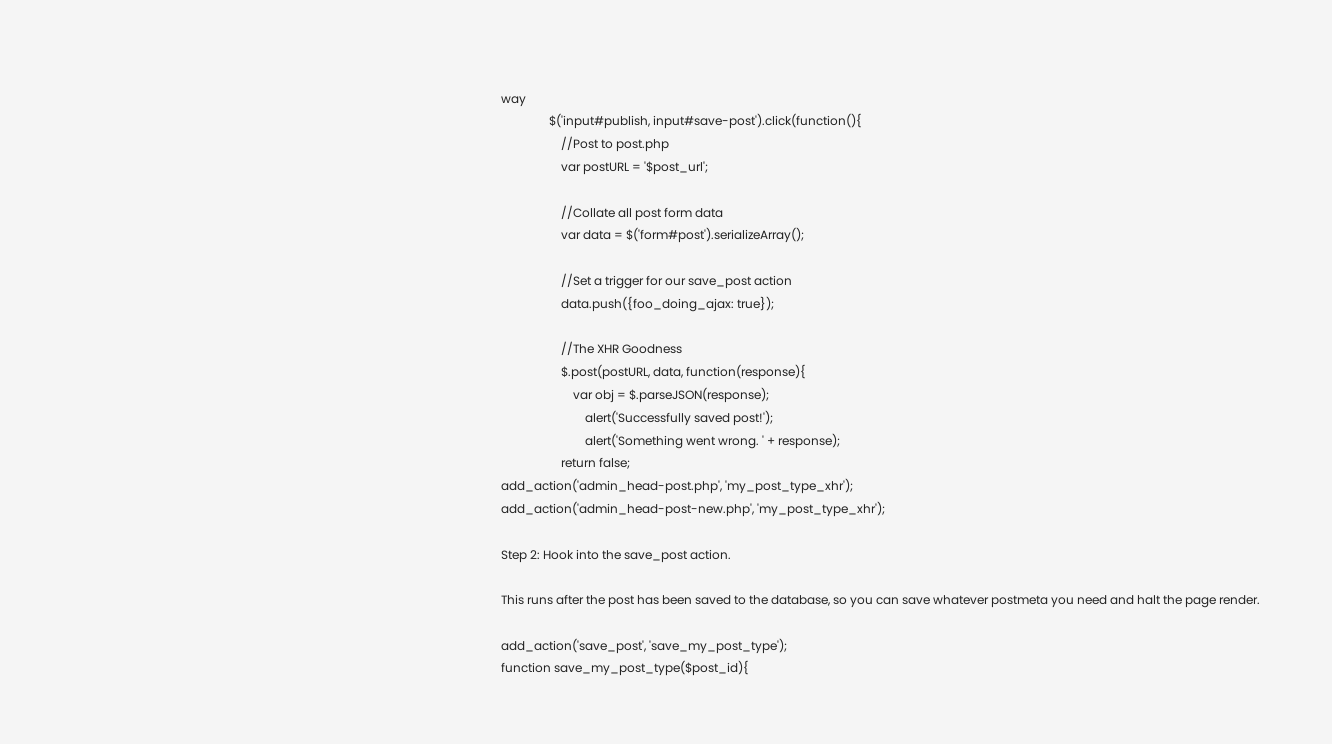way
                $('input#publish, input#save-post').click(function(){
                    //Post to post.php
                    var postURL = '$post_url';

                    //Collate all post form data
                    var data = $('form#post').serializeArray();

                    //Set a trigger for our save_post action
                    data.push({foo_doing_ajax: true});

                    //The XHR Goodness
                    $.post(postURL, data, function(response){
                        var obj = $.parseJSON(response);
                            alert('Successfully saved post!');
                            alert('Something went wrong. ' + response);
                    return false;
add_action('admin_head-post.php', 'my_post_type_xhr');
add_action('admin_head-post-new.php', 'my_post_type_xhr');

Step 2: Hook into the save_post action.

This runs after the post has been saved to the database, so you can save whatever postmeta you need and halt the page render.

add_action('save_post', 'save_my_post_type');
function save_my_post_type($post_id){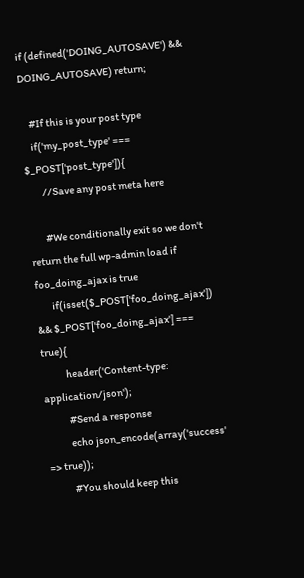if (defined('DOING_AUTOSAVE') && DOING_AUTOSAVE) return;

    #If this is your post type
    if('my_post_type' === $_POST['post_type']){
        //Save any post meta here

        #We conditionally exit so we don't return the full wp-admin load if foo_doing_ajax is true
        if(isset($_POST['foo_doing_ajax']) && $_POST['foo_doing_ajax'] === true){
            header('Content-type: application/json');
            #Send a response
            echo json_encode(array('success' => true));
            #You should keep this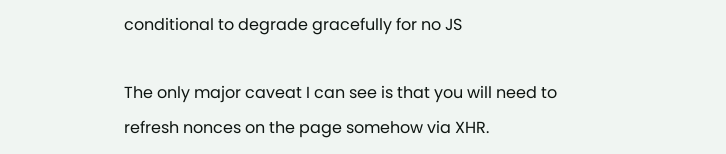conditional to degrade gracefully for no JS

The only major caveat I can see is that you will need to refresh nonces on the page somehow via XHR.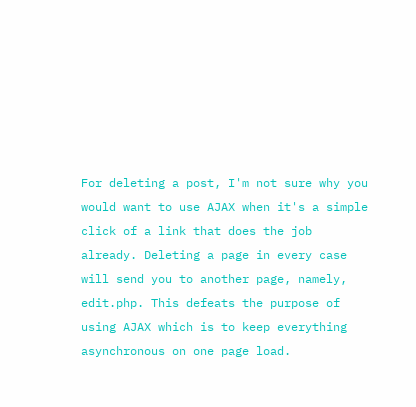For deleting a post, I'm not sure why you would want to use AJAX when it's a simple click of a link that does the job already. Deleting a page in every case will send you to another page, namely, edit.php. This defeats the purpose of using AJAX which is to keep everything asynchronous on one page load.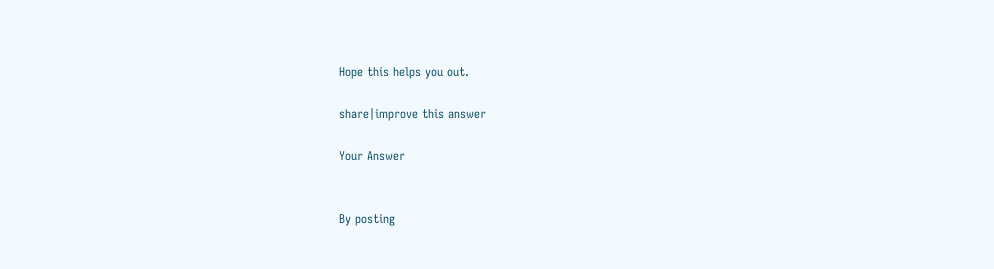Hope this helps you out.

share|improve this answer

Your Answer


By posting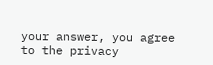your answer, you agree to the privacy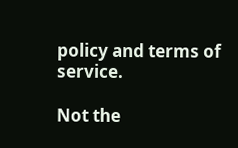policy and terms of service.

Not the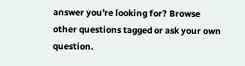answer you're looking for? Browse other questions tagged or ask your own question.